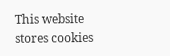This website stores cookies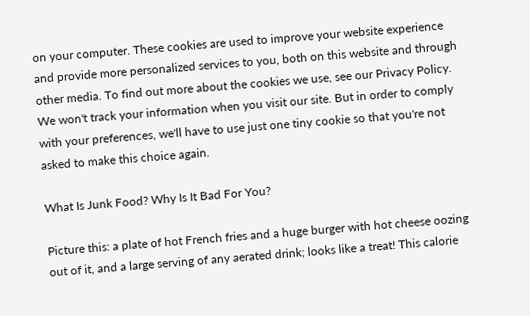on your computer. These cookies are used to improve your website experience and provide more personalized services to you, both on this website and through other media. To find out more about the cookies we use, see our Privacy Policy. We won't track your information when you visit our site. But in order to comply with your preferences, we'll have to use just one tiny cookie so that you're not asked to make this choice again.

What Is Junk Food? Why Is It Bad For You?

Picture this: a plate of hot French fries and a huge burger with hot cheese oozing out of it, and a large serving of any aerated drink; looks like a treat! This calorie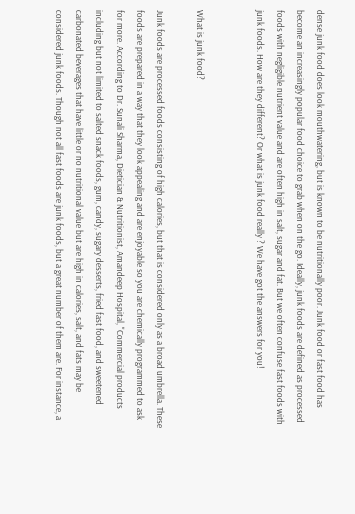dense junk food does look mouthwatering, but is known to be nutritionally poor. Junk food or fast food has become an increasingly popular food choice to grab when on the go. Ideally, junk foods are defined as processed foods with negligible nutrient value and are often high in salt, sugar and fat. But we often confuse fast foods with junk foods. How are they different? Or what is junk food really ? We have got the answers for you!


What is junk food?

Junk foods are processed foods consisting of high calories, but that is considered only as a broad umbrella. These foods are prepared in a way that they look appealing and are enjoyable so you are chemically programmed to ask for more. According to Dr. Sunali Sharma, Dietician & Nutritionist, Amandeep Hospital, "Commercial products including but not limited to salted snack foods, gum, candy, sugary desserts, fried fast food, and sweetened carbonated beverages that have little or no nutritional value but are high in calories, salt, and fats may be considered junk foods. Though not all fast foods are junk foods, but a great number of them are. For instance, a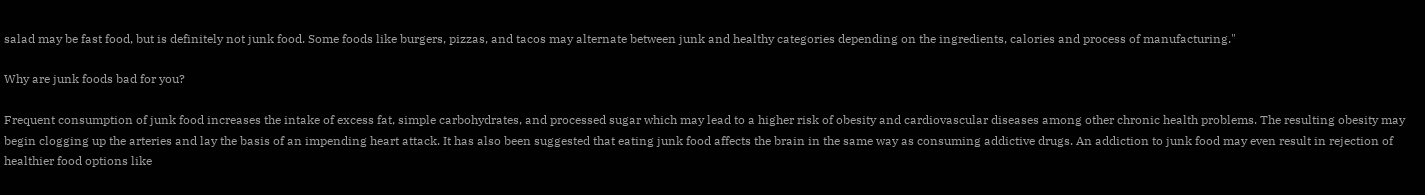salad may be fast food, but is definitely not junk food. Some foods like burgers, pizzas, and tacos may alternate between junk and healthy categories depending on the ingredients, calories and process of manufacturing."

Why are junk foods bad for you?

Frequent consumption of junk food increases the intake of excess fat, simple carbohydrates, and processed sugar which may lead to a higher risk of obesity and cardiovascular diseases among other chronic health problems. The resulting obesity may begin clogging up the arteries and lay the basis of an impending heart attack. It has also been suggested that eating junk food affects the brain in the same way as consuming addictive drugs. An addiction to junk food may even result in rejection of healthier food options like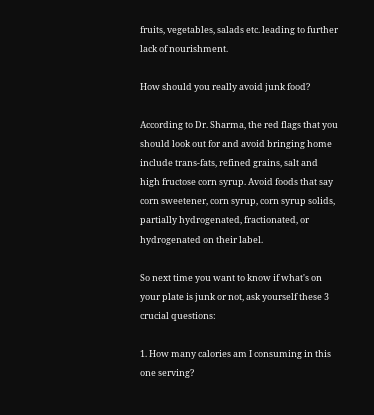fruits, vegetables, salads etc. leading to further lack of nourishment.

How should you really avoid junk food?

According to Dr. Sharma, the red flags that you should look out for and avoid bringing home include trans-fats, refined grains, salt and high fructose corn syrup. Avoid foods that say corn sweetener, corn syrup, corn syrup solids, partially hydrogenated, fractionated, or hydrogenated on their label.

So next time you want to know if what's on your plate is junk or not, ask yourself these 3 crucial questions:

1. How many calories am I consuming in this one serving?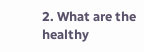2. What are the healthy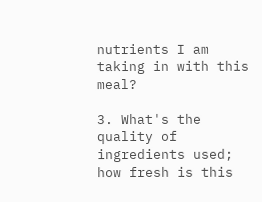nutrients I am taking in with this meal?

3. What's the quality of ingredients used; how fresh is this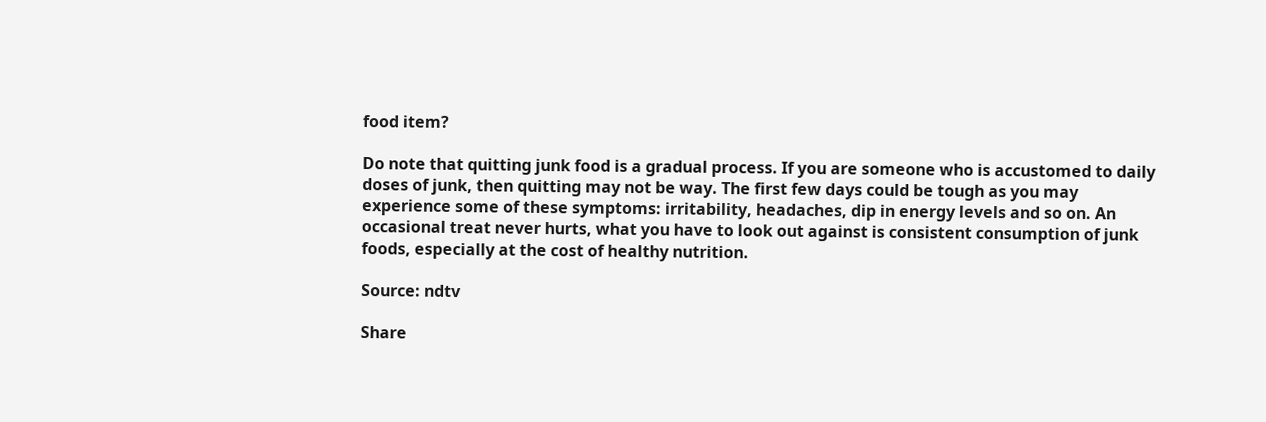food item?

Do note that quitting junk food is a gradual process. If you are someone who is accustomed to daily doses of junk, then quitting may not be way. The first few days could be tough as you may experience some of these symptoms: irritability, headaches, dip in energy levels and so on. An occasional treat never hurts, what you have to look out against is consistent consumption of junk foods, especially at the cost of healthy nutrition.

Source: ndtv

Share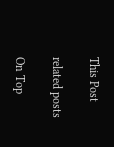This Post

related posts

On Top